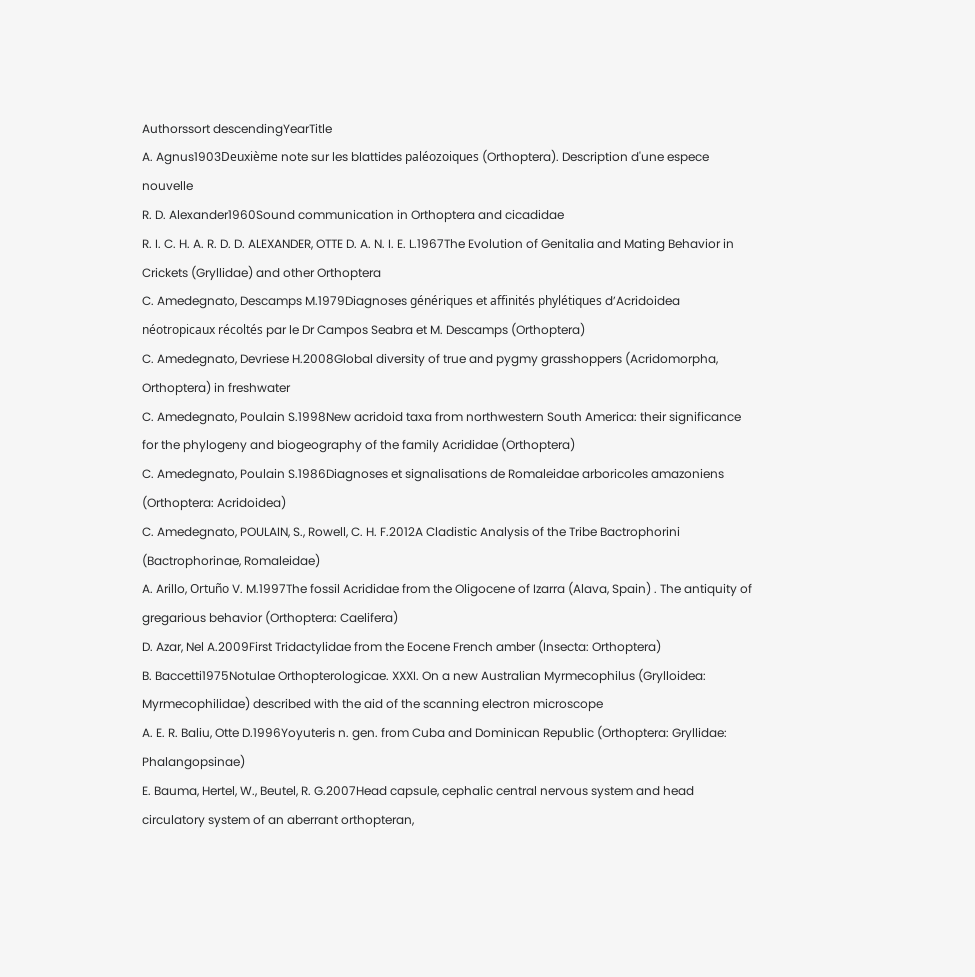Authorssort descendingYearTitle
A. Agnus1903Deuxième note sur les blattides paléozoiques (Orthoptera). Description d'une espece nouvelle
R. D. Alexander1960Sound communication in Orthoptera and cicadidae
R. I. C. H. A. R. D. D. ALEXANDER, OTTE D. A. N. I. E. L.1967The Evolution of Genitalia and Mating Behavior in Crickets (Gryllidae) and other Orthoptera
C. Amedegnato, Descamps M.1979Diagnoses génériques et affinités phylétiques d’Acridoidea néotropicaux récoltés par le Dr Campos Seabra et M. Descamps (Orthoptera)
C. Amedegnato, Devriese H.2008Global diversity of true and pygmy grasshoppers (Acridomorpha, Orthoptera) in freshwater
C. Amedegnato, Poulain S.1998New acridoid taxa from northwestern South America: their significance for the phylogeny and biogeography of the family Acrididae (Orthoptera)
C. Amedegnato, Poulain S.1986Diagnoses et signalisations de Romaleidae arboricoles amazoniens (Orthoptera: Acridoidea)
C. Amedegnato, POULAIN, S., Rowell, C. H. F.2012A Cladistic Analysis of the Tribe Bactrophorini (Bactrophorinae, Romaleidae)
A. Arillo, Ortuño V. M.1997The fossil Acrididae from the Oligocene of Izarra (Alava, Spain) . The antiquity of gregarious behavior (Orthoptera: Caelifera)
D. Azar, Nel A.2009First Tridactylidae from the Eocene French amber (Insecta: Orthoptera)
B. Baccetti1975Notulae Orthopterologicae. XXXI. On a new Australian Myrmecophilus (Grylloidea: Myrmecophilidae) described with the aid of the scanning electron microscope
A. E. R. Baliu, Otte D.1996Yoyuteris n. gen. from Cuba and Dominican Republic (Orthoptera: Gryllidae: Phalangopsinae)
E. Bauma, Hertel, W., Beutel, R. G.2007Head capsule, cephalic central nervous system and head circulatory system of an aberrant orthopteran,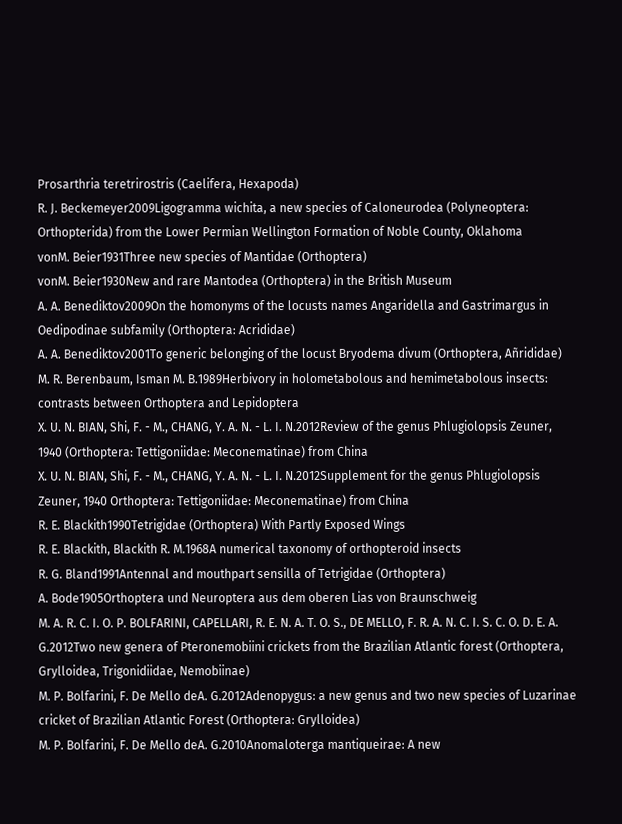Prosarthria teretrirostris (Caelifera, Hexapoda)
R. J. Beckemeyer2009Ligogramma wichita, a new species of Caloneurodea (Polyneoptera: Orthopterida) from the Lower Permian Wellington Formation of Noble County, Oklahoma
vonM. Beier1931Three new species of Mantidae (Orthoptera)
vonM. Beier1930New and rare Mantodea (Orthoptera) in the British Museum
A. A. Benediktov2009On the homonyms of the locusts names Angaridella and Gastrimargus in Oedipodinae subfamily (Orthoptera: Acrididae)
A. A. Benediktov2001To generic belonging of the locust Bryodema divum (Orthoptera, Añrididae)
M. R. Berenbaum, Isman M. B.1989Herbivory in holometabolous and hemimetabolous insects: contrasts between Orthoptera and Lepidoptera
X. U. N. BIAN, Shi, F. - M., CHANG, Y. A. N. - L. I. N.2012Review of the genus Phlugiolopsis Zeuner, 1940 (Orthoptera: Tettigoniidae: Meconematinae) from China
X. U. N. BIAN, Shi, F. - M., CHANG, Y. A. N. - L. I. N.2012Supplement for the genus Phlugiolopsis Zeuner, 1940 Orthoptera: Tettigoniidae: Meconematinae) from China
R. E. Blackith1990Tetrigidae (Orthoptera) With Partly Exposed Wings
R. E. Blackith, Blackith R. M.1968A numerical taxonomy of orthopteroid insects
R. G. Bland1991Antennal and mouthpart sensilla of Tetrigidae (Orthoptera)
A. Bode1905Orthoptera und Neuroptera aus dem oberen Lias von Braunschweig
M. A. R. C. I. O. P. BOLFARINI, CAPELLARI, R. E. N. A. T. O. S., DE MELLO, F. R. A. N. C. I. S. C. O. D. E. A. G.2012Two new genera of Pteronemobiini crickets from the Brazilian Atlantic forest (Orthoptera, Grylloidea, Trigonidiidae, Nemobiinae)
M. P. Bolfarini, F. De Mello deA. G.2012Adenopygus: a new genus and two new species of Luzarinae cricket of Brazilian Atlantic Forest (Orthoptera: Grylloidea)
M. P. Bolfarini, F. De Mello deA. G.2010Anomaloterga mantiqueirae: A new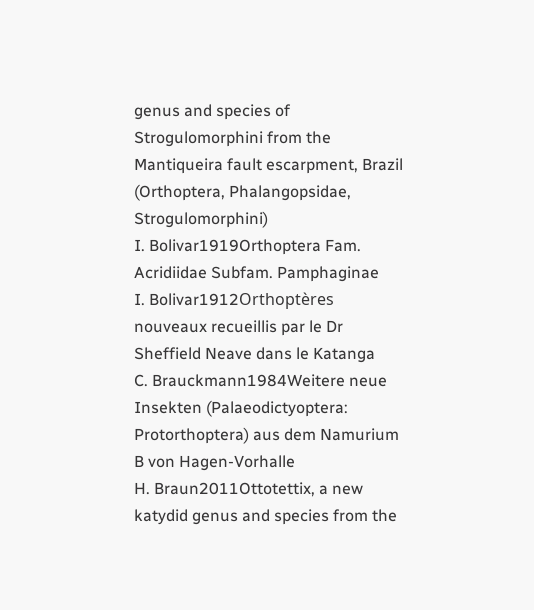genus and species of Strogulomorphini from the Mantiqueira fault escarpment, Brazil (Orthoptera, Phalangopsidae, Strogulomorphini)
I. Bolivar1919Orthoptera Fam. Acridiidae Subfam. Pamphaginae
I. Bolivar1912Orthoptères nouveaux recueillis par le Dr Sheffield Neave dans le Katanga
C. Brauckmann1984Weitere neue Insekten (Palaeodictyoptera: Protorthoptera) aus dem Namurium B von Hagen-Vorhalle
H. Braun2011Ottotettix, a new katydid genus and species from the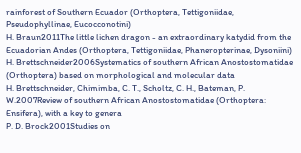rainforest of Southern Ecuador (Orthoptera, Tettigoniidae, Pseudophyllinae, Eucocconotini)
H. Braun2011The little lichen dragon - an extraordinary katydid from the Ecuadorian Andes (Orthoptera, Tettigoniidae, Phaneropterinae, Dysoniini)
H. Brettschneider2006Systematics of southern African Anostostomatidae (Orthoptera) based on morphological and molecular data
H. Brettschneider, Chimimba, C. T., Scholtz, C. H., Bateman, P. W.2007Review of southern African Anostostomatidae (Orthoptera: Ensifera), with a key to genera
P. D. Brock2001Studies on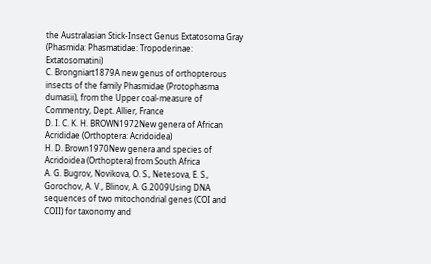the Australasian Stick-Insect Genus Extatosoma Gray (Phasmida: Phasmatidae: Tropoderinae: Extatosomatini)
C. Brongniart1879A new genus of orthopterous insects of the family Phasmidae (Protophasma dumasii), from the Upper coal-measure of Commentry, Dept. Allier, France
D. I. C. K. H. BROWN1972New genera of African Acrididae (Orthoptera: Acridoidea)
H. D. Brown1970New genera and species of Acridoidea (Orthoptera) from South Africa
A. G. Bugrov, Novikova, O. S., Netesova, E. S., Gorochov, A. V., Blinov, A. G.2009Using DNA sequences of two mitochondrial genes (COI and COII) for taxonomy and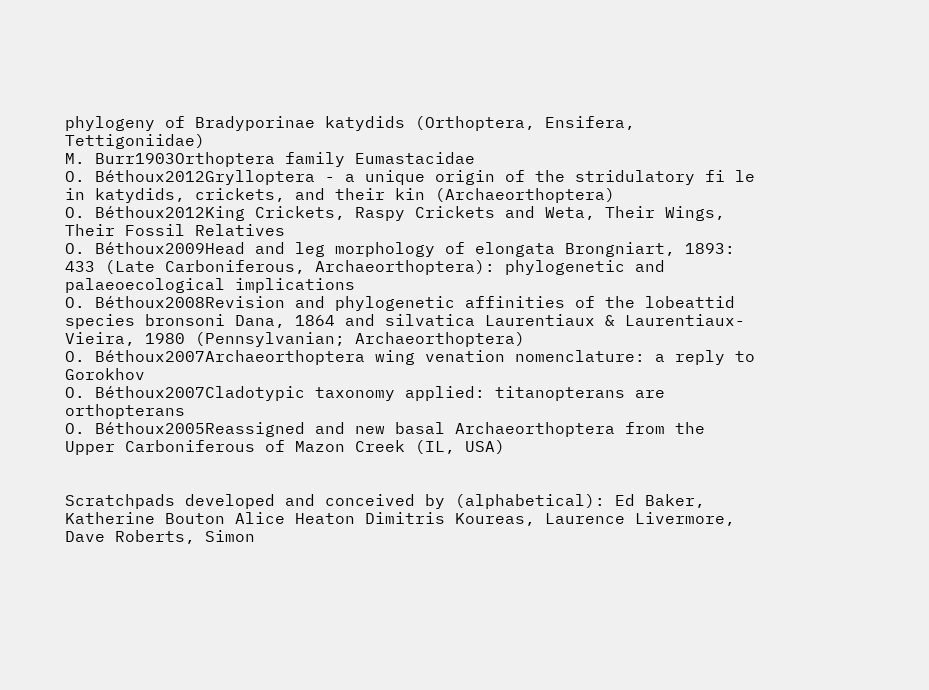phylogeny of Bradyporinae katydids (Orthoptera, Ensifera, Tettigoniidae)
M. Burr1903Orthoptera family Eumastacidae
O. Béthoux2012Grylloptera - a unique origin of the stridulatory fi le in katydids, crickets, and their kin (Archaeorthoptera)
O. Béthoux2012King Crickets, Raspy Crickets and Weta, Their Wings, Their Fossil Relatives
O. Béthoux2009Head and leg morphology of elongata Brongniart, 1893: 433 (Late Carboniferous, Archaeorthoptera): phylogenetic and palaeoecological implications
O. Béthoux2008Revision and phylogenetic affinities of the lobeattid species bronsoni Dana, 1864 and silvatica Laurentiaux & Laurentiaux-Vieira, 1980 (Pennsylvanian; Archaeorthoptera)
O. Béthoux2007Archaeorthoptera wing venation nomenclature: a reply to Gorokhov
O. Béthoux2007Cladotypic taxonomy applied: titanopterans are orthopterans
O. Béthoux2005Reassigned and new basal Archaeorthoptera from the Upper Carboniferous of Mazon Creek (IL, USA)


Scratchpads developed and conceived by (alphabetical): Ed Baker, Katherine Bouton Alice Heaton Dimitris Koureas, Laurence Livermore, Dave Roberts, Simon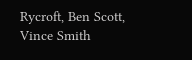Rycroft, Ben Scott, Vince Smith